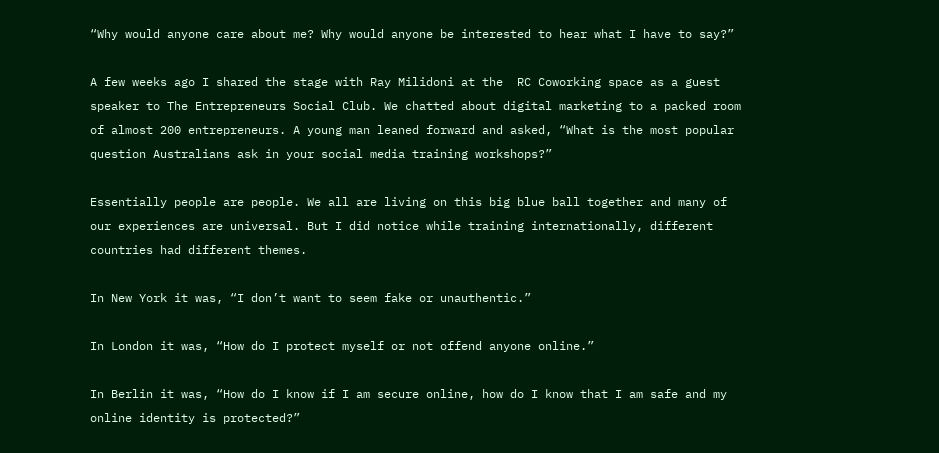“Why would anyone care about me? Why would anyone be interested to hear what I have to say?”

A few weeks ago I shared the stage with Ray Milidoni at the  RC Coworking space as a guest speaker to The Entrepreneurs Social Club. We chatted about digital marketing to a packed room of almost 200 entrepreneurs. A young man leaned forward and asked, “What is the most popular question Australians ask in your social media training workshops?”

Essentially people are people. We all are living on this big blue ball together and many of our experiences are universal. But I did notice while training internationally, different countries had different themes.

In New York it was, “I don’t want to seem fake or unauthentic.”

In London it was, “How do I protect myself or not offend anyone online.”

In Berlin it was, “How do I know if I am secure online, how do I know that I am safe and my online identity is protected?”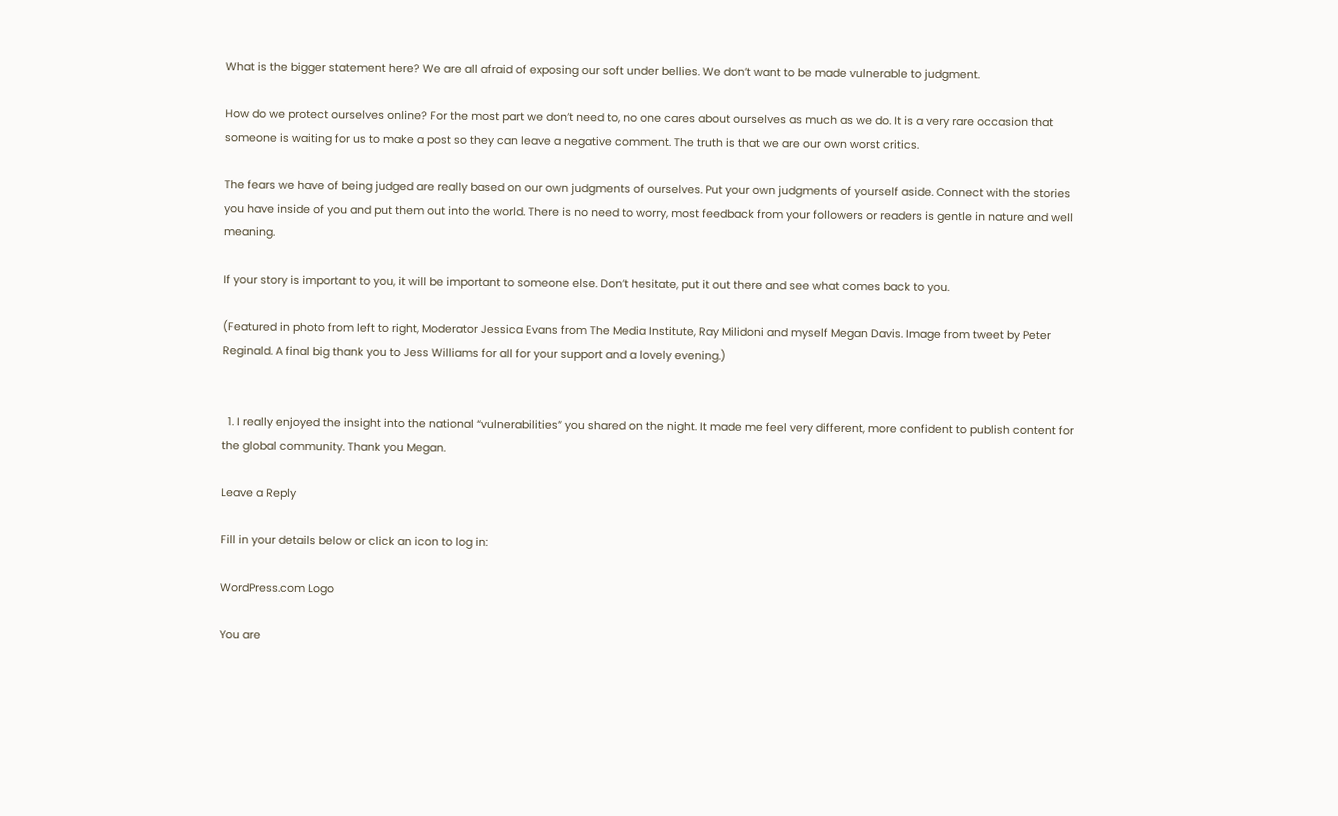What is the bigger statement here? We are all afraid of exposing our soft under bellies. We don’t want to be made vulnerable to judgment.

How do we protect ourselves online? For the most part we don’t need to, no one cares about ourselves as much as we do. It is a very rare occasion that someone is waiting for us to make a post so they can leave a negative comment. The truth is that we are our own worst critics.

The fears we have of being judged are really based on our own judgments of ourselves. Put your own judgments of yourself aside. Connect with the stories you have inside of you and put them out into the world. There is no need to worry, most feedback from your followers or readers is gentle in nature and well meaning.

If your story is important to you, it will be important to someone else. Don’t hesitate, put it out there and see what comes back to you.

(Featured in photo from left to right, Moderator Jessica Evans from The Media Institute, Ray Milidoni and myself Megan Davis. Image from tweet by Peter Reginald. A final big thank you to Jess Williams for all for your support and a lovely evening.)


  1. I really enjoyed the insight into the national “vulnerabilities” you shared on the night. It made me feel very different, more confident to publish content for the global community. Thank you Megan.

Leave a Reply

Fill in your details below or click an icon to log in:

WordPress.com Logo

You are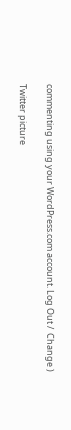commenting using your WordPress.com account. Log Out /  Change )

Twitter picture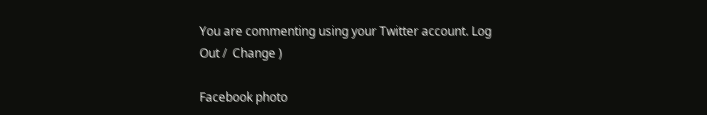You are commenting using your Twitter account. Log Out /  Change )

Facebook photo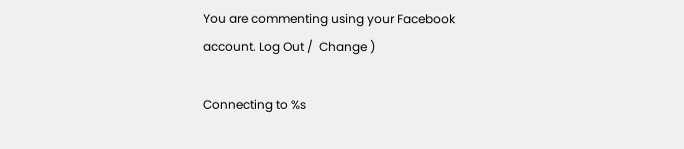You are commenting using your Facebook account. Log Out /  Change )

Connecting to %s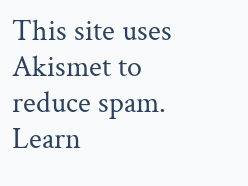This site uses Akismet to reduce spam. Learn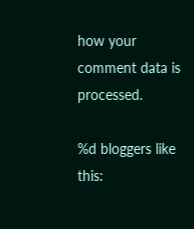how your comment data is processed.

%d bloggers like this: